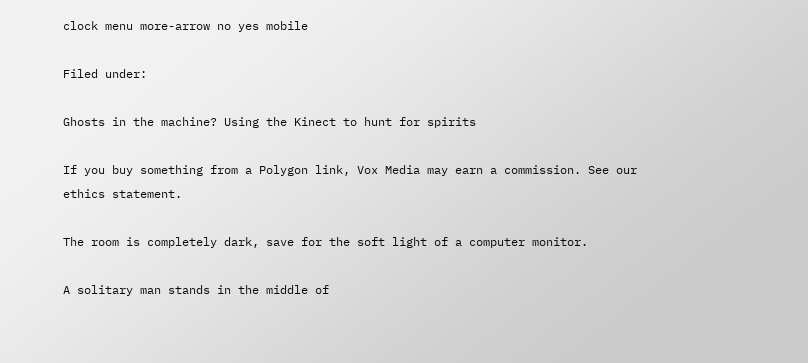clock menu more-arrow no yes mobile

Filed under:

Ghosts in the machine? Using the Kinect to hunt for spirits

If you buy something from a Polygon link, Vox Media may earn a commission. See our ethics statement.

The room is completely dark, save for the soft light of a computer monitor.

A solitary man stands in the middle of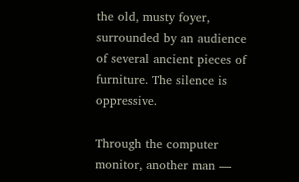the old, musty foyer, surrounded by an audience of several ancient pieces of furniture. The silence is oppressive.

Through the computer monitor, another man —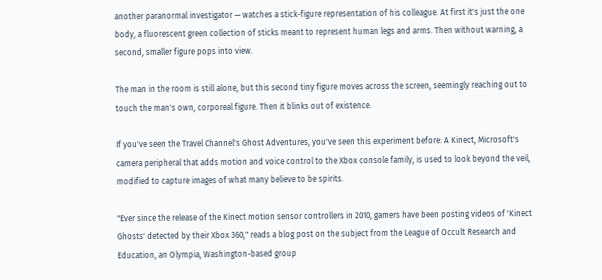another paranormal investigator — watches a stick-figure representation of his colleague. At first it's just the one body, a fluorescent green collection of sticks meant to represent human legs and arms. Then without warning, a second, smaller figure pops into view.

The man in the room is still alone, but this second tiny figure moves across the screen, seemingly reaching out to touch the man's own, corporeal figure. Then it blinks out of existence.

If you've seen the Travel Channel's Ghost Adventures, you've seen this experiment before: A Kinect, Microsoft's camera peripheral that adds motion and voice control to the Xbox console family, is used to look beyond the veil, modified to capture images of what many believe to be spirits.

"Ever since the release of the Kinect motion sensor controllers in 2010, gamers have been posting videos of 'Kinect Ghosts' detected by their Xbox 360," reads a blog post on the subject from the League of Occult Research and Education, an Olympia, Washington-based group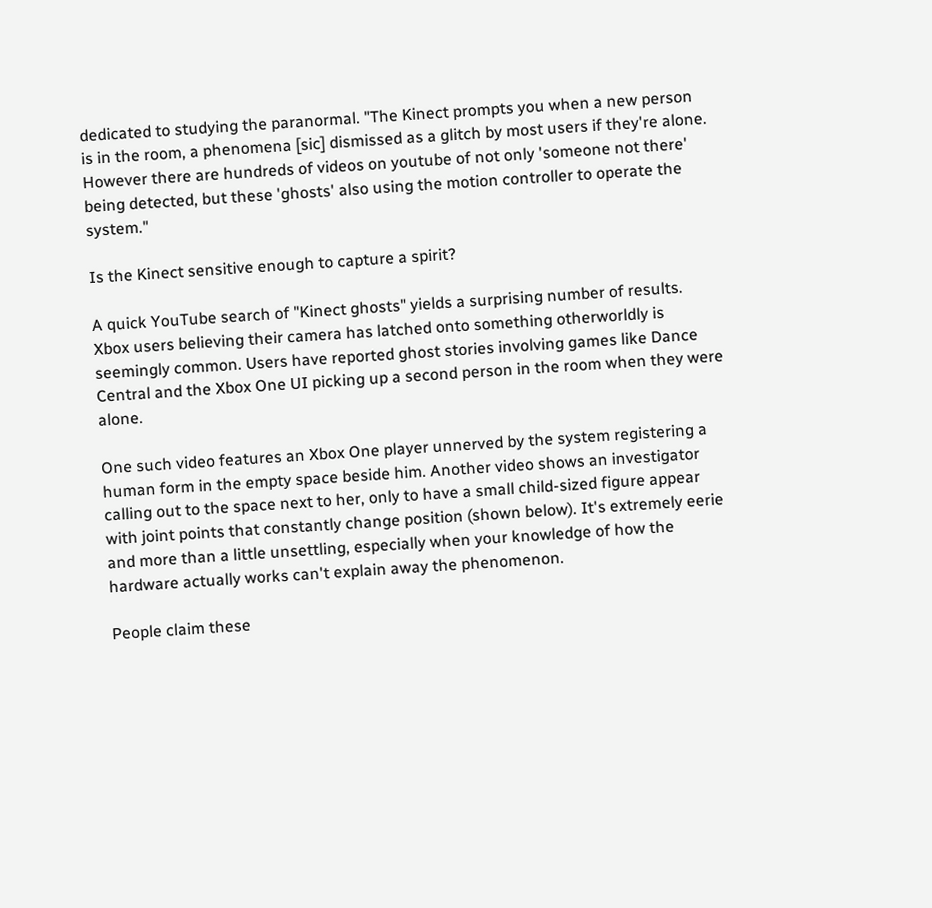dedicated to studying the paranormal. "The Kinect prompts you when a new person is in the room, a phenomena [sic] dismissed as a glitch by most users if they're alone. However there are hundreds of videos on youtube of not only 'someone not there' being detected, but these 'ghosts' also using the motion controller to operate the system."

Is the Kinect sensitive enough to capture a spirit?

A quick YouTube search of "Kinect ghosts" yields a surprising number of results. Xbox users believing their camera has latched onto something otherworldly is seemingly common. Users have reported ghost stories involving games like Dance Central and the Xbox One UI picking up a second person in the room when they were alone.

One such video features an Xbox One player unnerved by the system registering a human form in the empty space beside him. Another video shows an investigator calling out to the space next to her, only to have a small child-sized figure appear with joint points that constantly change position (shown below). It's extremely eerie and more than a little unsettling, especially when your knowledge of how the hardware actually works can't explain away the phenomenon.

People claim these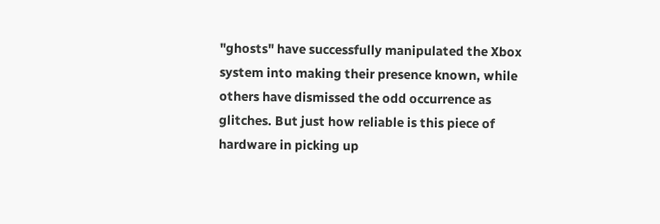"ghosts" have successfully manipulated the Xbox system into making their presence known, while others have dismissed the odd occurrence as glitches. But just how reliable is this piece of hardware in picking up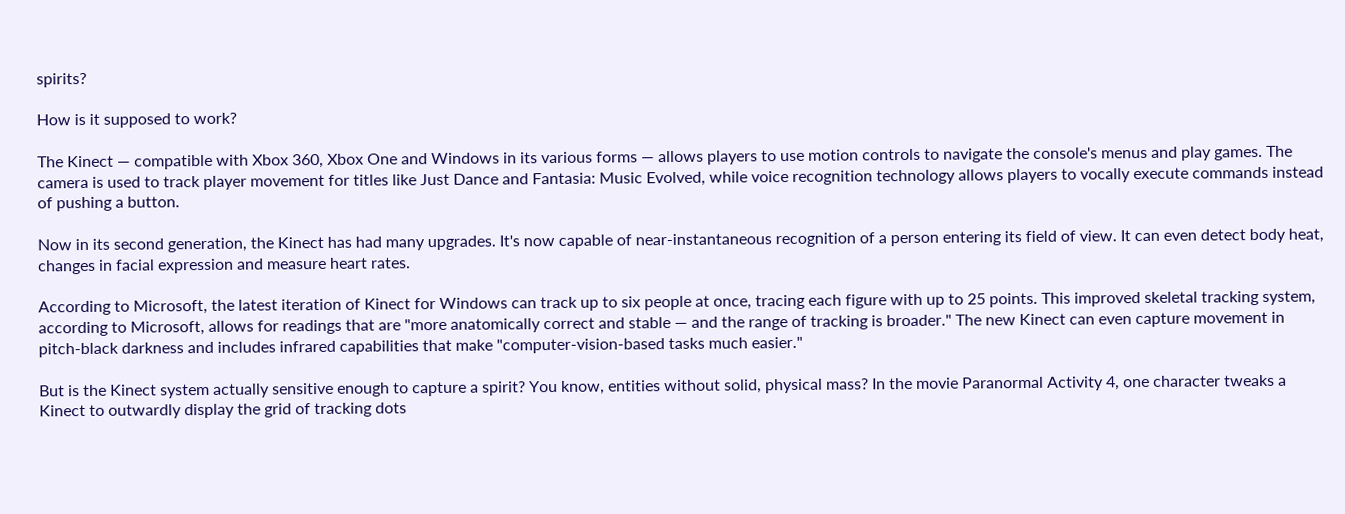spirits?

How is it supposed to work?

The Kinect — compatible with Xbox 360, Xbox One and Windows in its various forms — allows players to use motion controls to navigate the console's menus and play games. The camera is used to track player movement for titles like Just Dance and Fantasia: Music Evolved, while voice recognition technology allows players to vocally execute commands instead of pushing a button.

Now in its second generation, the Kinect has had many upgrades. It's now capable of near-instantaneous recognition of a person entering its field of view. It can even detect body heat, changes in facial expression and measure heart rates.

According to Microsoft, the latest iteration of Kinect for Windows can track up to six people at once, tracing each figure with up to 25 points. This improved skeletal tracking system, according to Microsoft, allows for readings that are "more anatomically correct and stable — and the range of tracking is broader." The new Kinect can even capture movement in pitch-black darkness and includes infrared capabilities that make "computer-vision-based tasks much easier."

But is the Kinect system actually sensitive enough to capture a spirit? You know, entities without solid, physical mass? In the movie Paranormal Activity 4, one character tweaks a Kinect to outwardly display the grid of tracking dots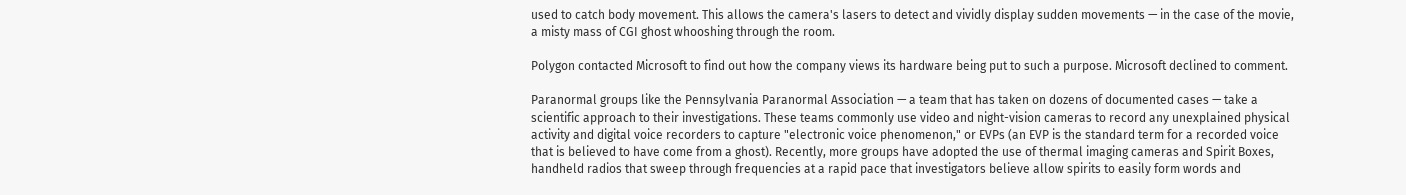used to catch body movement. This allows the camera's lasers to detect and vividly display sudden movements — in the case of the movie, a misty mass of CGI ghost whooshing through the room.

Polygon contacted Microsoft to find out how the company views its hardware being put to such a purpose. Microsoft declined to comment.

Paranormal groups like the Pennsylvania Paranormal Association — a team that has taken on dozens of documented cases — take a scientific approach to their investigations. These teams commonly use video and night-vision cameras to record any unexplained physical activity and digital voice recorders to capture "electronic voice phenomenon," or EVPs (an EVP is the standard term for a recorded voice that is believed to have come from a ghost). Recently, more groups have adopted the use of thermal imaging cameras and Spirit Boxes, handheld radios that sweep through frequencies at a rapid pace that investigators believe allow spirits to easily form words and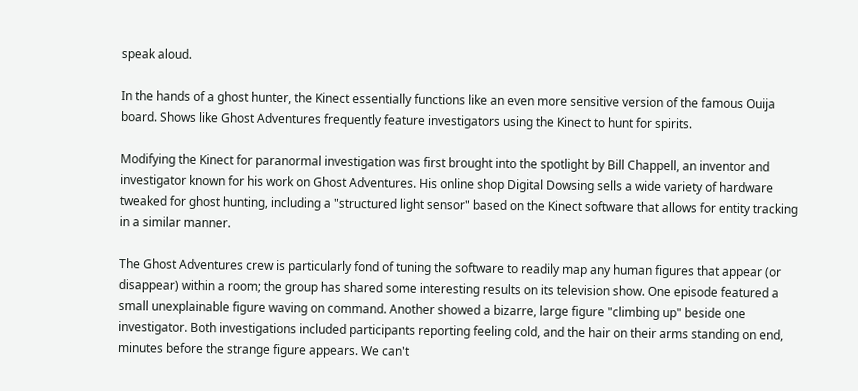speak aloud.

In the hands of a ghost hunter, the Kinect essentially functions like an even more sensitive version of the famous Ouija board. Shows like Ghost Adventures frequently feature investigators using the Kinect to hunt for spirits.

Modifying the Kinect for paranormal investigation was first brought into the spotlight by Bill Chappell, an inventor and investigator known for his work on Ghost Adventures. His online shop Digital Dowsing sells a wide variety of hardware tweaked for ghost hunting, including a "structured light sensor" based on the Kinect software that allows for entity tracking in a similar manner.

The Ghost Adventures crew is particularly fond of tuning the software to readily map any human figures that appear (or disappear) within a room; the group has shared some interesting results on its television show. One episode featured a small unexplainable figure waving on command. Another showed a bizarre, large figure "climbing up" beside one investigator. Both investigations included participants reporting feeling cold, and the hair on their arms standing on end, minutes before the strange figure appears. We can't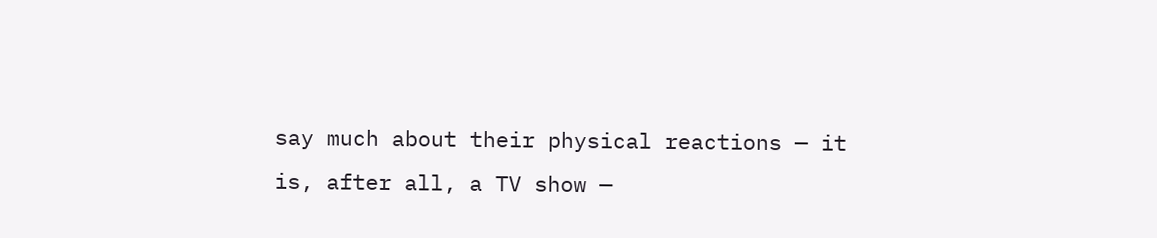say much about their physical reactions — it is, after all, a TV show —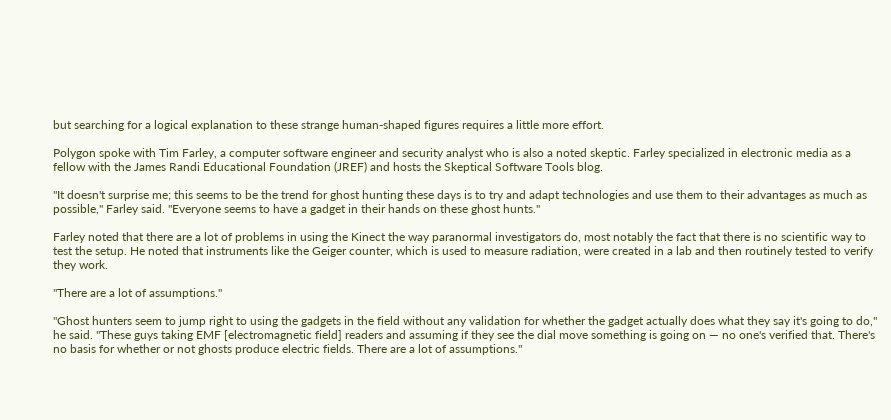but searching for a logical explanation to these strange human-shaped figures requires a little more effort.

Polygon spoke with Tim Farley, a computer software engineer and security analyst who is also a noted skeptic. Farley specialized in electronic media as a fellow with the James Randi Educational Foundation (JREF) and hosts the Skeptical Software Tools blog.

"It doesn't surprise me; this seems to be the trend for ghost hunting these days is to try and adapt technologies and use them to their advantages as much as possible," Farley said. "Everyone seems to have a gadget in their hands on these ghost hunts."

Farley noted that there are a lot of problems in using the Kinect the way paranormal investigators do, most notably the fact that there is no scientific way to test the setup. He noted that instruments like the Geiger counter, which is used to measure radiation, were created in a lab and then routinely tested to verify they work.

"There are a lot of assumptions."

"Ghost hunters seem to jump right to using the gadgets in the field without any validation for whether the gadget actually does what they say it's going to do," he said. "These guys taking EMF [electromagnetic field] readers and assuming if they see the dial move something is going on — no one's verified that. There's no basis for whether or not ghosts produce electric fields. There are a lot of assumptions."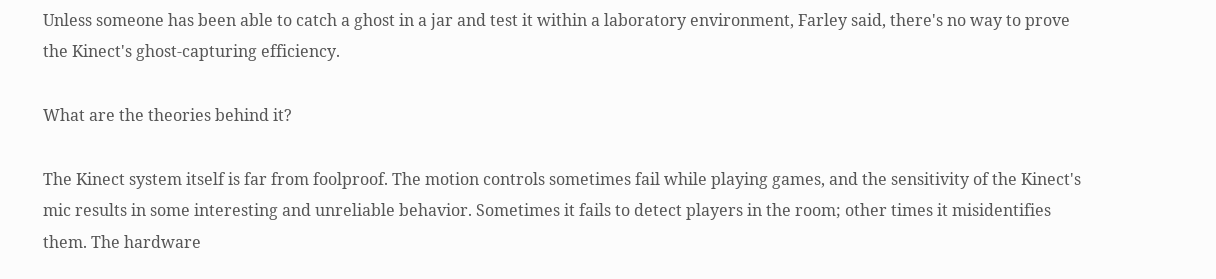Unless someone has been able to catch a ghost in a jar and test it within a laboratory environment, Farley said, there's no way to prove the Kinect's ghost-capturing efficiency.

What are the theories behind it?

The Kinect system itself is far from foolproof. The motion controls sometimes fail while playing games, and the sensitivity of the Kinect's mic results in some interesting and unreliable behavior. Sometimes it fails to detect players in the room; other times it misidentifies them. The hardware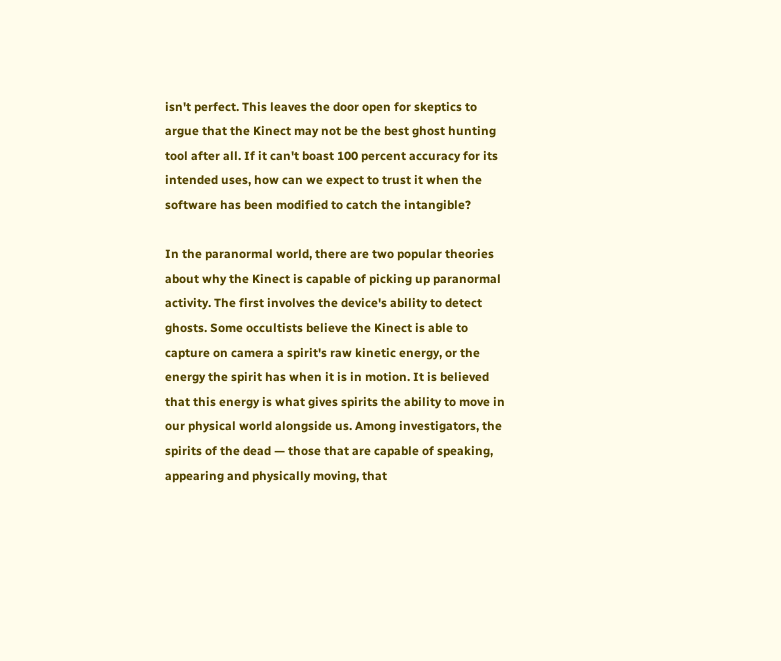isn't perfect. This leaves the door open for skeptics to argue that the Kinect may not be the best ghost hunting tool after all. If it can't boast 100 percent accuracy for its intended uses, how can we expect to trust it when the software has been modified to catch the intangible?

In the paranormal world, there are two popular theories about why the Kinect is capable of picking up paranormal activity. The first involves the device's ability to detect ghosts. Some occultists believe the Kinect is able to capture on camera a spirit's raw kinetic energy, or the energy the spirit has when it is in motion. It is believed that this energy is what gives spirits the ability to move in our physical world alongside us. Among investigators, the spirits of the dead — those that are capable of speaking, appearing and physically moving, that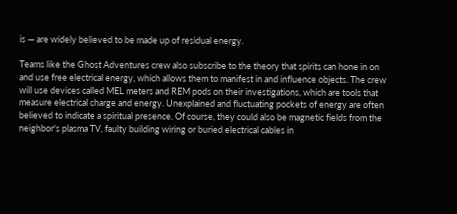is — are widely believed to be made up of residual energy.

Teams like the Ghost Adventures crew also subscribe to the theory that spirits can hone in on and use free electrical energy, which allows them to manifest in and influence objects. The crew will use devices called MEL meters and REM pods on their investigations, which are tools that measure electrical charge and energy. Unexplained and fluctuating pockets of energy are often believed to indicate a spiritual presence. Of course, they could also be magnetic fields from the neighbor's plasma TV, faulty building wiring or buried electrical cables in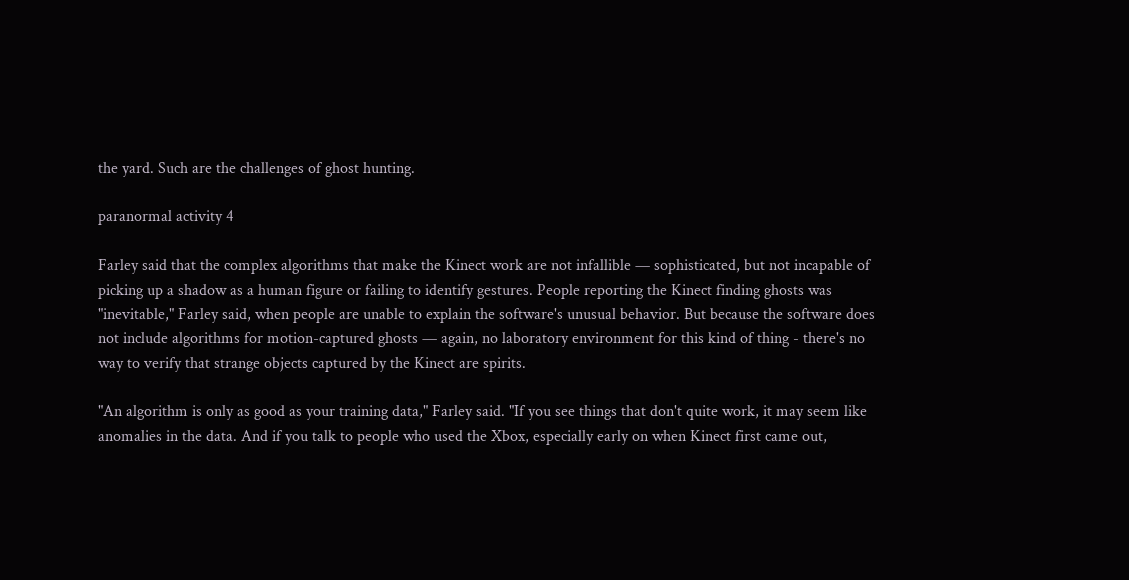the yard. Such are the challenges of ghost hunting.

paranormal activity 4

Farley said that the complex algorithms that make the Kinect work are not infallible — sophisticated, but not incapable of picking up a shadow as a human figure or failing to identify gestures. People reporting the Kinect finding ghosts was "inevitable," Farley said, when people are unable to explain the software's unusual behavior. But because the software does not include algorithms for motion-captured ghosts — again, no laboratory environment for this kind of thing - there's no way to verify that strange objects captured by the Kinect are spirits.

"An algorithm is only as good as your training data," Farley said. "If you see things that don't quite work, it may seem like anomalies in the data. And if you talk to people who used the Xbox, especially early on when Kinect first came out,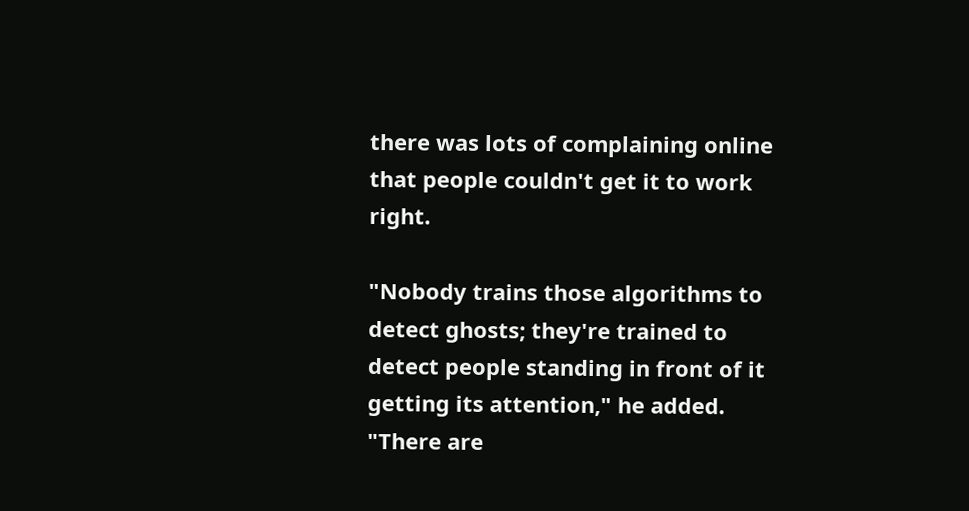there was lots of complaining online that people couldn't get it to work right.

"Nobody trains those algorithms to detect ghosts; they're trained to detect people standing in front of it getting its attention," he added. "There are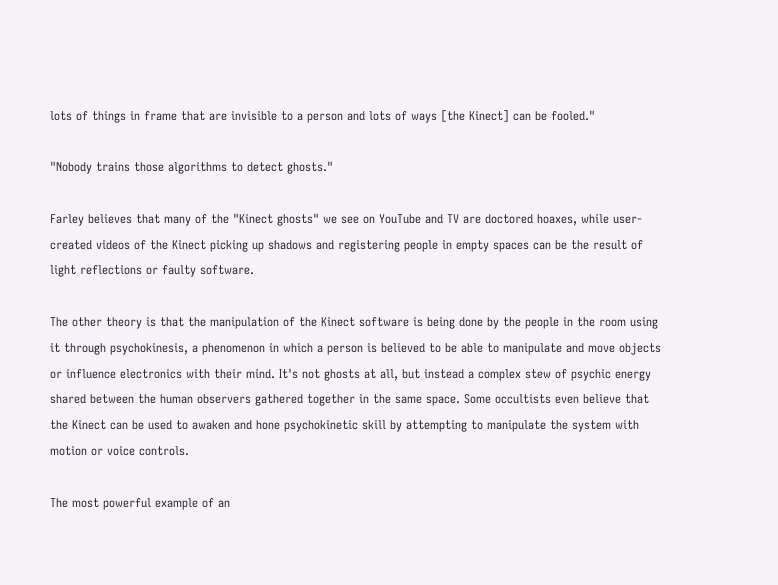lots of things in frame that are invisible to a person and lots of ways [the Kinect] can be fooled."

"Nobody trains those algorithms to detect ghosts."

Farley believes that many of the "Kinect ghosts" we see on YouTube and TV are doctored hoaxes, while user-created videos of the Kinect picking up shadows and registering people in empty spaces can be the result of light reflections or faulty software.

The other theory is that the manipulation of the Kinect software is being done by the people in the room using it through psychokinesis, a phenomenon in which a person is believed to be able to manipulate and move objects or influence electronics with their mind. It's not ghosts at all, but instead a complex stew of psychic energy shared between the human observers gathered together in the same space. Some occultists even believe that the Kinect can be used to awaken and hone psychokinetic skill by attempting to manipulate the system with motion or voice controls.

The most powerful example of an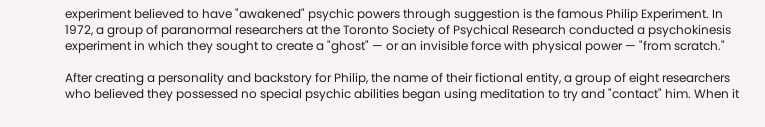experiment believed to have "awakened" psychic powers through suggestion is the famous Philip Experiment. In 1972, a group of paranormal researchers at the Toronto Society of Psychical Research conducted a psychokinesis experiment in which they sought to create a "ghost" — or an invisible force with physical power — "from scratch."

After creating a personality and backstory for Philip, the name of their fictional entity, a group of eight researchers who believed they possessed no special psychic abilities began using meditation to try and "contact" him. When it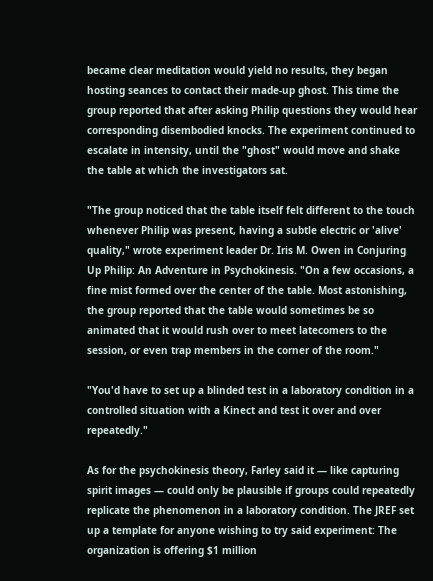became clear meditation would yield no results, they began hosting seances to contact their made-up ghost. This time the group reported that after asking Philip questions they would hear corresponding disembodied knocks. The experiment continued to escalate in intensity, until the "ghost" would move and shake the table at which the investigators sat.

"The group noticed that the table itself felt different to the touch whenever Philip was present, having a subtle electric or 'alive' quality," wrote experiment leader Dr. Iris M. Owen in Conjuring Up Philip: An Adventure in Psychokinesis. "On a few occasions, a fine mist formed over the center of the table. Most astonishing, the group reported that the table would sometimes be so animated that it would rush over to meet latecomers to the session, or even trap members in the corner of the room."

"You'd have to set up a blinded test in a laboratory condition in a controlled situation with a Kinect and test it over and over repeatedly."

As for the psychokinesis theory, Farley said it — like capturing spirit images — could only be plausible if groups could repeatedly replicate the phenomenon in a laboratory condition. The JREF set up a template for anyone wishing to try said experiment: The organization is offering $1 million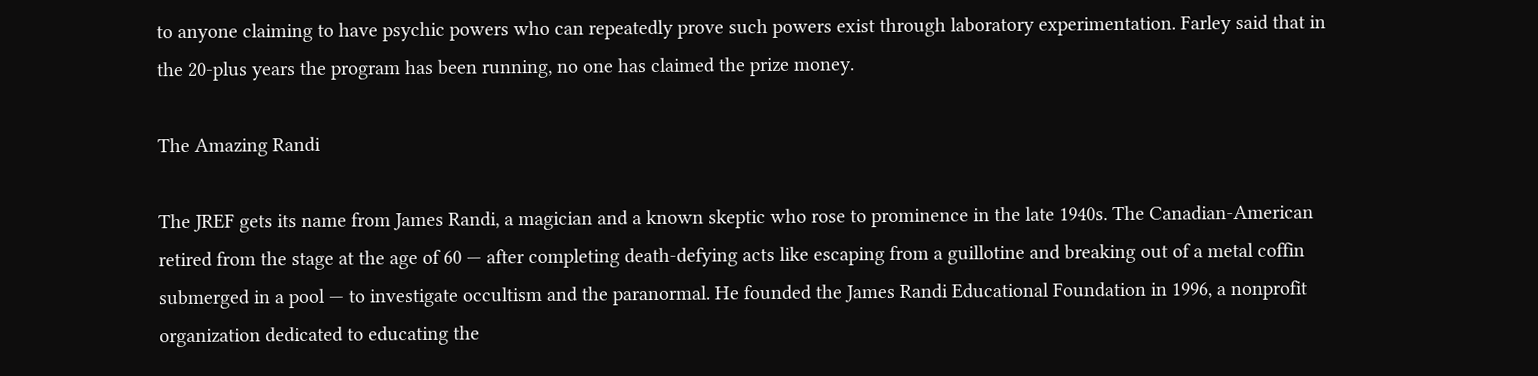to anyone claiming to have psychic powers who can repeatedly prove such powers exist through laboratory experimentation. Farley said that in the 20-plus years the program has been running, no one has claimed the prize money.

The Amazing Randi

The JREF gets its name from James Randi, a magician and a known skeptic who rose to prominence in the late 1940s. The Canadian-American retired from the stage at the age of 60 — after completing death-defying acts like escaping from a guillotine and breaking out of a metal coffin submerged in a pool — to investigate occultism and the paranormal. He founded the James Randi Educational Foundation in 1996, a nonprofit organization dedicated to educating the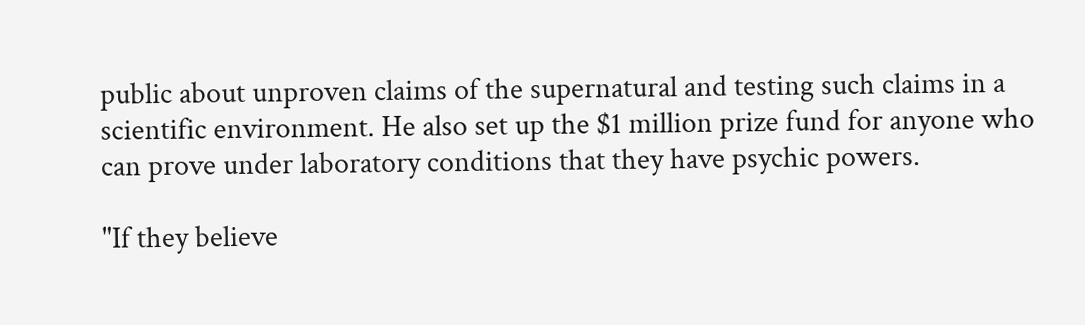public about unproven claims of the supernatural and testing such claims in a scientific environment. He also set up the $1 million prize fund for anyone who can prove under laboratory conditions that they have psychic powers.

"If they believe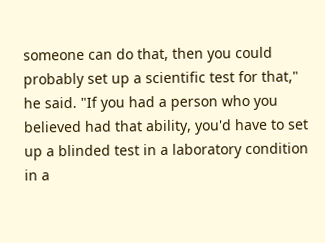someone can do that, then you could probably set up a scientific test for that," he said. "If you had a person who you believed had that ability, you'd have to set up a blinded test in a laboratory condition in a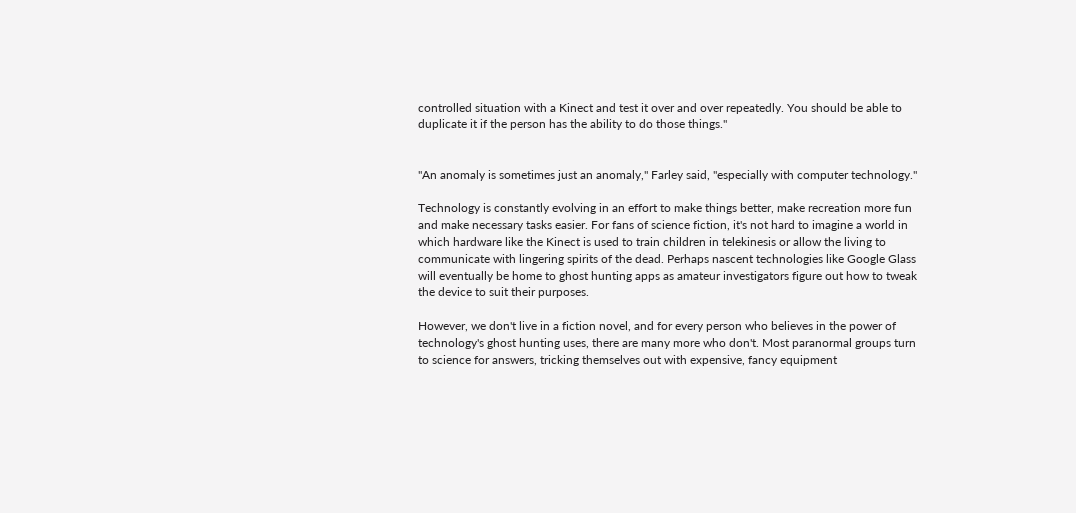controlled situation with a Kinect and test it over and over repeatedly. You should be able to duplicate it if the person has the ability to do those things."


"An anomaly is sometimes just an anomaly," Farley said, "especially with computer technology."

Technology is constantly evolving in an effort to make things better, make recreation more fun and make necessary tasks easier. For fans of science fiction, it's not hard to imagine a world in which hardware like the Kinect is used to train children in telekinesis or allow the living to communicate with lingering spirits of the dead. Perhaps nascent technologies like Google Glass will eventually be home to ghost hunting apps as amateur investigators figure out how to tweak the device to suit their purposes.

However, we don't live in a fiction novel, and for every person who believes in the power of technology's ghost hunting uses, there are many more who don't. Most paranormal groups turn to science for answers, tricking themselves out with expensive, fancy equipment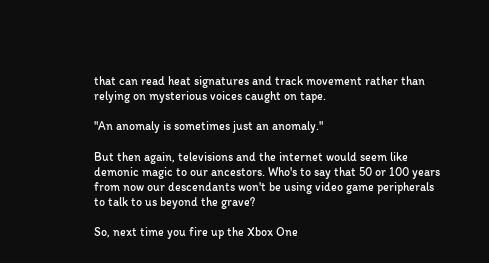that can read heat signatures and track movement rather than relying on mysterious voices caught on tape.

"An anomaly is sometimes just an anomaly."

But then again, televisions and the internet would seem like demonic magic to our ancestors. Who's to say that 50 or 100 years from now our descendants won't be using video game peripherals to talk to us beyond the grave?

So, next time you fire up the Xbox One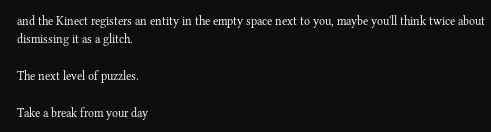and the Kinect registers an entity in the empty space next to you, maybe you'll think twice about dismissing it as a glitch.

The next level of puzzles.

Take a break from your day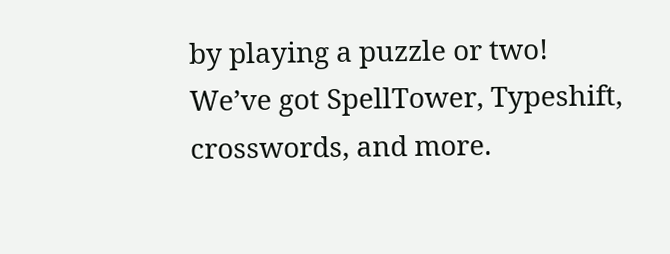by playing a puzzle or two! We’ve got SpellTower, Typeshift, crosswords, and more.